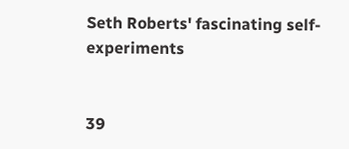Seth Roberts' fascinating self-experiments


39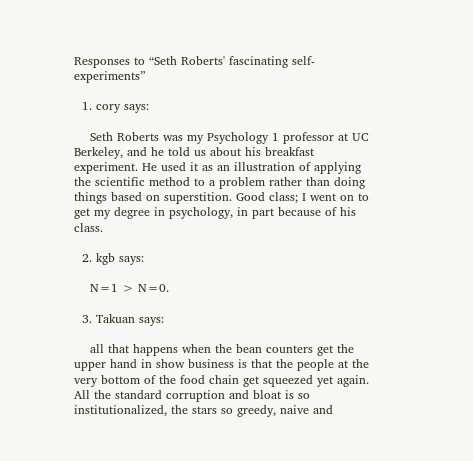Responses to “Seth Roberts' fascinating self-experiments”

  1. cory says:

    Seth Roberts was my Psychology 1 professor at UC Berkeley, and he told us about his breakfast experiment. He used it as an illustration of applying the scientific method to a problem rather than doing things based on superstition. Good class; I went on to get my degree in psychology, in part because of his class.

  2. kgb says:

    N=1 > N=0.

  3. Takuan says:

    all that happens when the bean counters get the upper hand in show business is that the people at the very bottom of the food chain get squeezed yet again. All the standard corruption and bloat is so institutionalized, the stars so greedy, naive and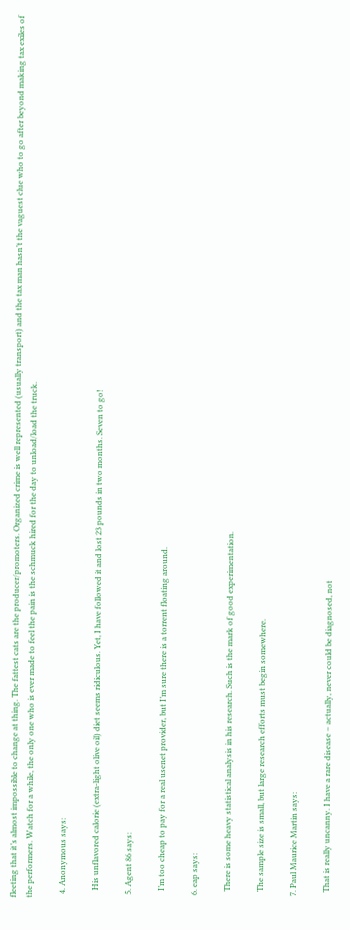fleeting that it’s almost impossible to change at thing. The fattest cats are the producer/promoters. Organized crime is well represented (usually transport) and the tax man hasn’t the vaguest clue who to go after beyond making tax exiles of the performers. Watch for a while, the only one who is ever made to feel the pain is the schmuck hired for the day to unload/load the truck.

  4. Anonymous says:

    His unflavored calorie (extra-light olive oil) diet seems ridiculous. Yet, I have followed it and lost 23 pounds in two months. Seven to go!

  5. Agent 86 says:

    I’m too cheap to pay for a real usenet provider, but I’m sure there is a torrent floating around.

  6. eap says:

    There is some heavy statistical analysis in his research. Such is the mark of good experimentation.

    The sample size is small, but large research efforts must begin somewhere.

  7. Paul Maurice Martin says:

    That is really uncanny. I have a rare disease – actually, never could be diagnosed, not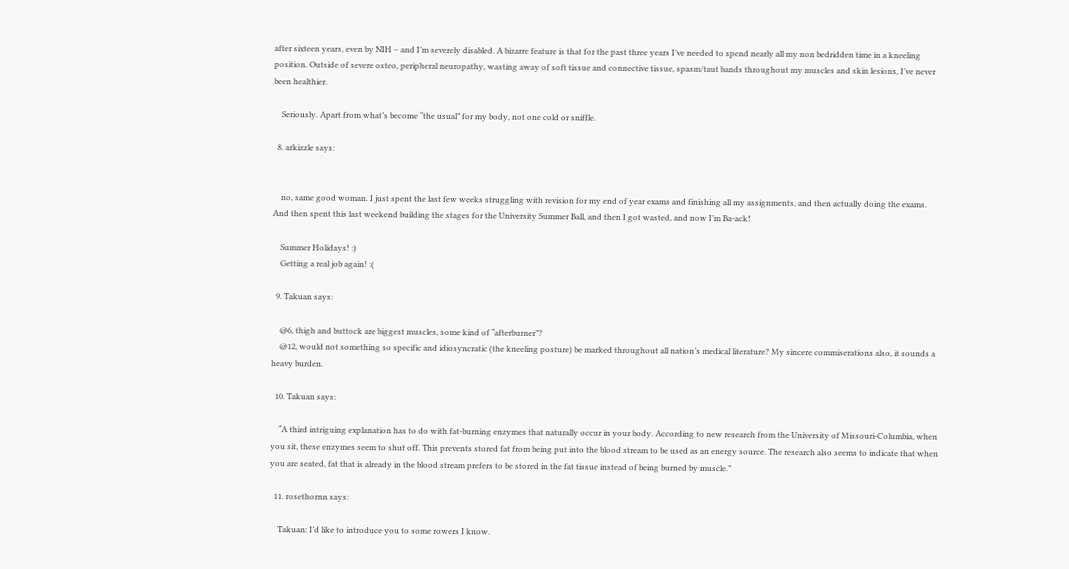after sixteen years, even by NIH – and I’m severely disabled. A bizarre feature is that for the past three years I’ve needed to spend nearly all my non bedridden time in a kneeling position. Outside of severe osteo, peripheral neuropathy, wasting away of soft tissue and connective tissue, spasm/taut bands throughout my muscles and skin lesions, I’ve never been healthier.

    Seriously. Apart from what’s become “the usual” for my body, not one cold or sniffle.

  8. arkizzle says:


    no, same good woman. I just spent the last few weeks struggling with revision for my end of year exams and finishing all my assignments, and then actually doing the exams. And then spent this last weekend building the stages for the University Summer Ball, and then I got wasted, and now I’m Ba-ack!

    Summer Holidays! :)
    Getting a real job again! :(

  9. Takuan says:

    @6, thigh and buttock are biggest muscles, some kind of “afterburner”?
    @12, would not something so specific and idiosyncratic (the kneeling posture) be marked throughout all nation’s medical literature? My sincere commiserations also, it sounds a heavy burden.

  10. Takuan says:

    “A third intriguing explanation has to do with fat-burning enzymes that naturally occur in your body. According to new research from the University of Missouri-Columbia, when you sit, these enzymes seem to shut off. This prevents stored fat from being put into the blood stream to be used as an energy source. The research also seems to indicate that when you are seated, fat that is already in the blood stream prefers to be stored in the fat tissue instead of being burned by muscle.”

  11. rosethornn says:

    Takuan: I’d like to introduce you to some rowers I know.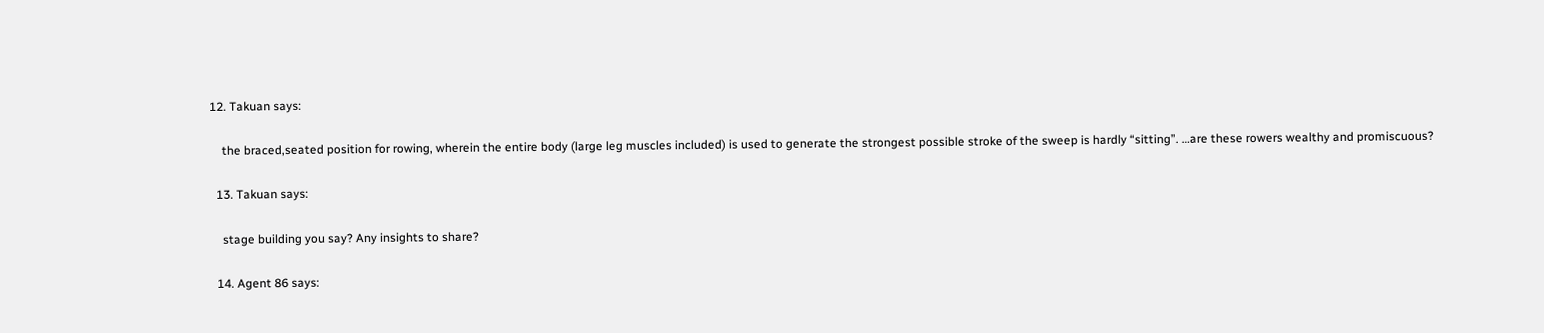12. Takuan says:

    the braced,seated position for rowing, wherein the entire body (large leg muscles included) is used to generate the strongest possible stroke of the sweep is hardly “sitting”. …are these rowers wealthy and promiscuous?

  13. Takuan says:

    stage building you say? Any insights to share?

  14. Agent 86 says: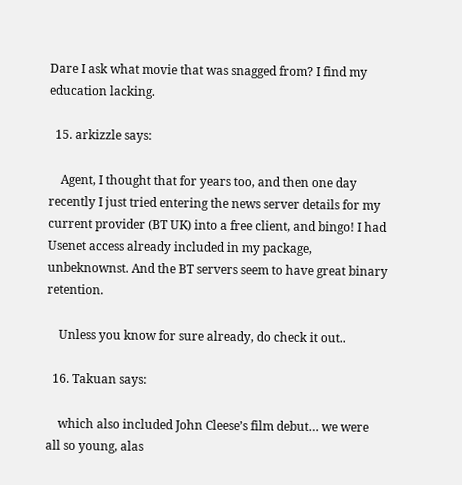Dare I ask what movie that was snagged from? I find my education lacking.

  15. arkizzle says:

    Agent, I thought that for years too, and then one day recently I just tried entering the news server details for my current provider (BT UK) into a free client, and bingo! I had Usenet access already included in my package, unbeknownst. And the BT servers seem to have great binary retention.

    Unless you know for sure already, do check it out..

  16. Takuan says:

    which also included John Cleese’s film debut… we were all so young, alas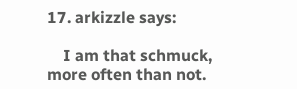17. arkizzle says:

    I am that schmuck, more often than not.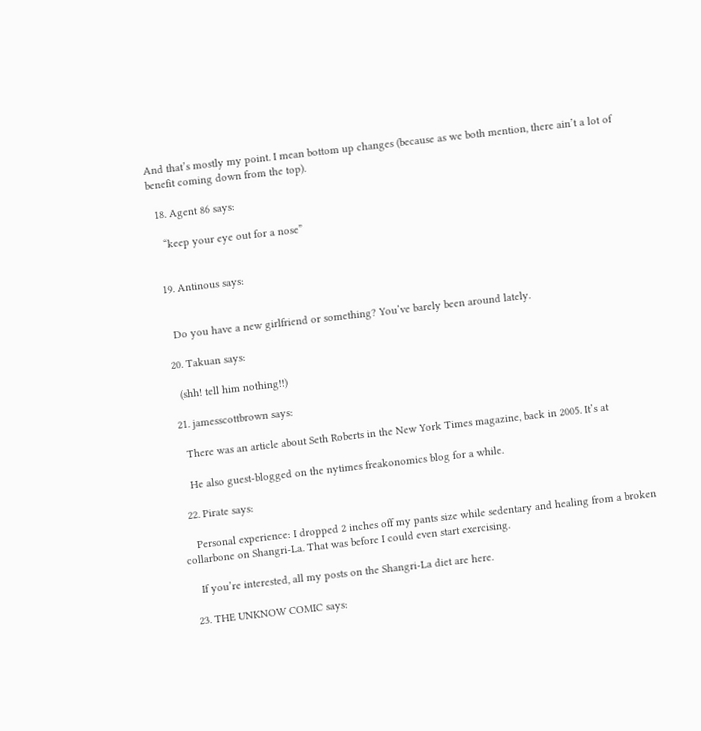And that’s mostly my point. I mean bottom up changes (because as we both mention, there ain’t a lot of benefit coming down from the top).

  18. Agent 86 says:

    “keep your eye out for a nose”


  19. Antinous says:


    Do you have a new girlfriend or something? You’ve barely been around lately.

  20. Takuan says:

    (shh! tell him nothing!!)

  21. jamesscottbrown says:

    There was an article about Seth Roberts in the New York Times magazine, back in 2005. It’s at

    He also guest-blogged on the nytimes freakonomics blog for a while.

  22. Pirate says:

    Personal experience: I dropped 2 inches off my pants size while sedentary and healing from a broken collarbone on Shangri-La. That was before I could even start exercising.

    If you’re interested, all my posts on the Shangri-La diet are here.

  23. THE UNKNOW COMIC says: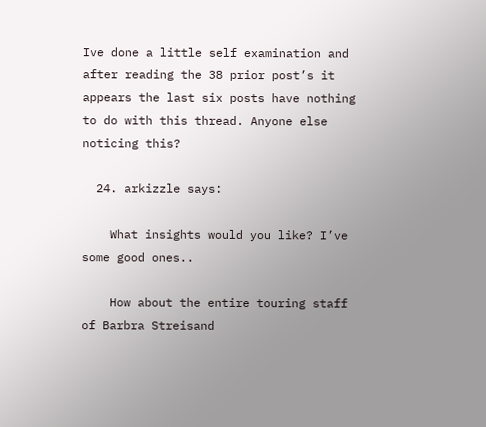Ive done a little self examination and after reading the 38 prior post’s it appears the last six posts have nothing to do with this thread. Anyone else noticing this?

  24. arkizzle says:

    What insights would you like? I’ve some good ones..

    How about the entire touring staff of Barbra Streisand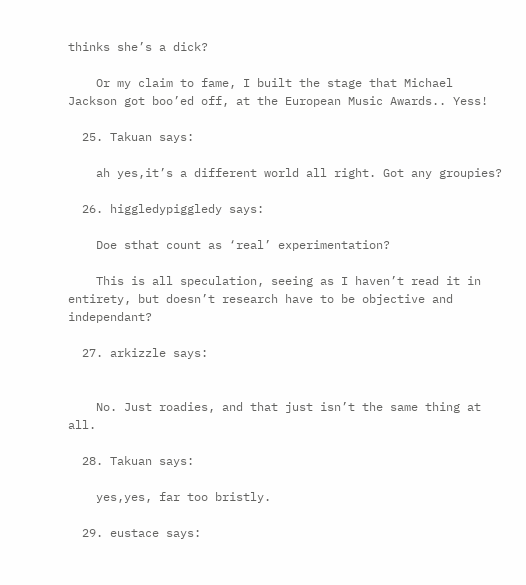thinks she’s a dick?

    Or my claim to fame, I built the stage that Michael Jackson got boo’ed off, at the European Music Awards.. Yess!

  25. Takuan says:

    ah yes,it’s a different world all right. Got any groupies?

  26. higgledypiggledy says:

    Doe sthat count as ‘real’ experimentation?

    This is all speculation, seeing as I haven’t read it in entirety, but doesn’t research have to be objective and independant?

  27. arkizzle says:


    No. Just roadies, and that just isn’t the same thing at all.

  28. Takuan says:

    yes,yes, far too bristly.

  29. eustace says: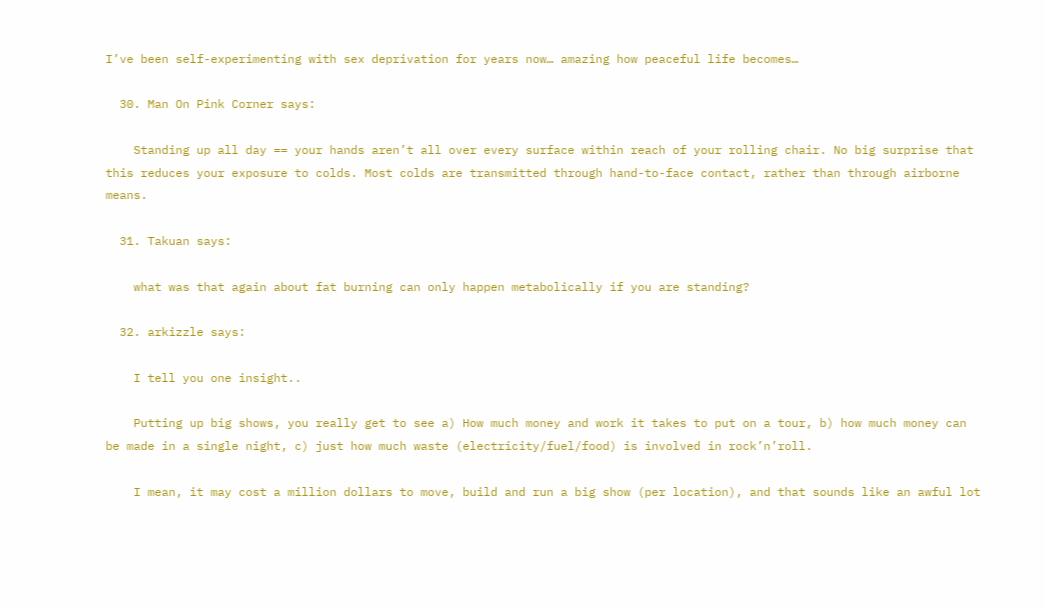I’ve been self-experimenting with sex deprivation for years now… amazing how peaceful life becomes…

  30. Man On Pink Corner says:

    Standing up all day == your hands aren’t all over every surface within reach of your rolling chair. No big surprise that this reduces your exposure to colds. Most colds are transmitted through hand-to-face contact, rather than through airborne means.

  31. Takuan says:

    what was that again about fat burning can only happen metabolically if you are standing?

  32. arkizzle says:

    I tell you one insight..

    Putting up big shows, you really get to see a) How much money and work it takes to put on a tour, b) how much money can be made in a single night, c) just how much waste (electricity/fuel/food) is involved in rock’n’roll.

    I mean, it may cost a million dollars to move, build and run a big show (per location), and that sounds like an awful lot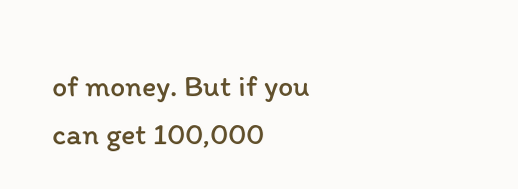of money. But if you can get 100,000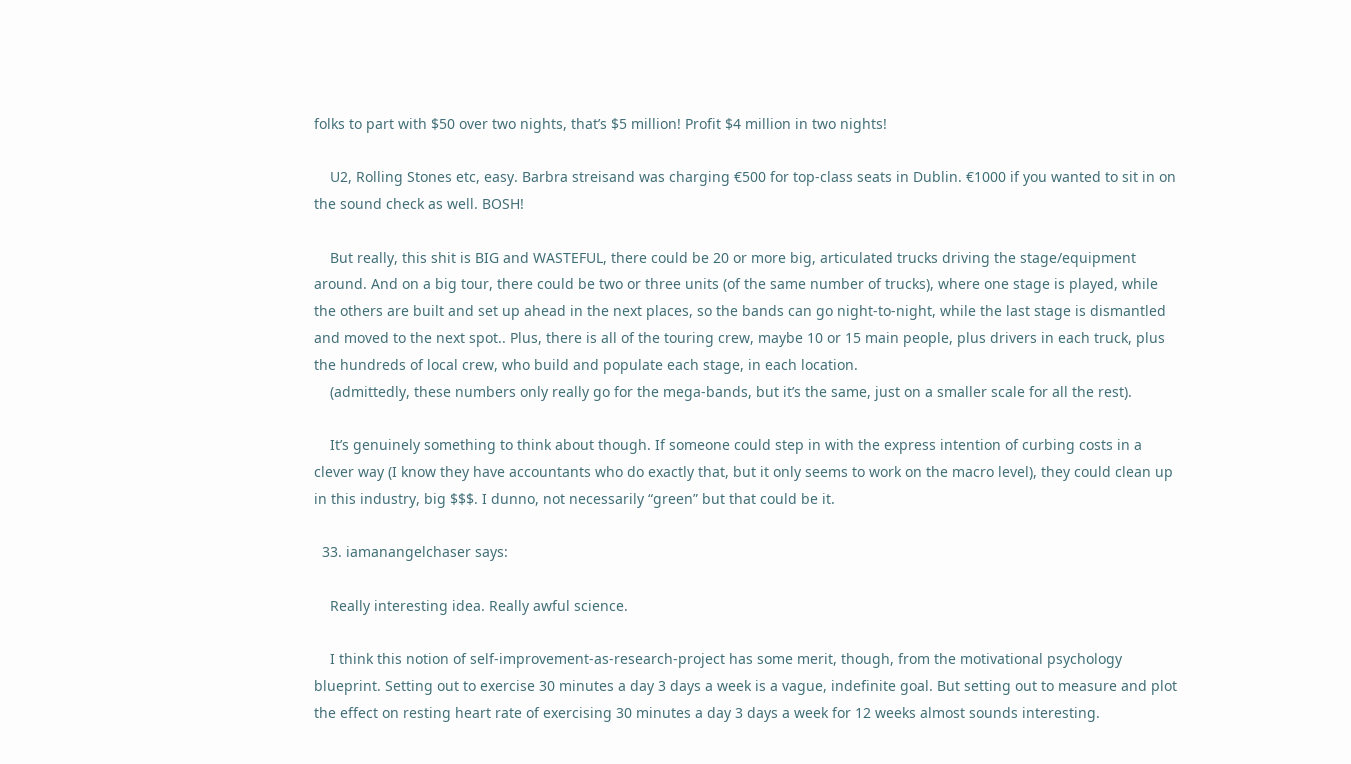folks to part with $50 over two nights, that’s $5 million! Profit $4 million in two nights!

    U2, Rolling Stones etc, easy. Barbra streisand was charging €500 for top-class seats in Dublin. €1000 if you wanted to sit in on the sound check as well. BOSH!

    But really, this shit is BIG and WASTEFUL, there could be 20 or more big, articulated trucks driving the stage/equipment around. And on a big tour, there could be two or three units (of the same number of trucks), where one stage is played, while the others are built and set up ahead in the next places, so the bands can go night-to-night, while the last stage is dismantled and moved to the next spot.. Plus, there is all of the touring crew, maybe 10 or 15 main people, plus drivers in each truck, plus the hundreds of local crew, who build and populate each stage, in each location.
    (admittedly, these numbers only really go for the mega-bands, but it’s the same, just on a smaller scale for all the rest).

    It’s genuinely something to think about though. If someone could step in with the express intention of curbing costs in a clever way (I know they have accountants who do exactly that, but it only seems to work on the macro level), they could clean up in this industry, big $$$. I dunno, not necessarily “green” but that could be it.

  33. iamanangelchaser says:

    Really interesting idea. Really awful science.

    I think this notion of self-improvement-as-research-project has some merit, though, from the motivational psychology blueprint. Setting out to exercise 30 minutes a day 3 days a week is a vague, indefinite goal. But setting out to measure and plot the effect on resting heart rate of exercising 30 minutes a day 3 days a week for 12 weeks almost sounds interesting.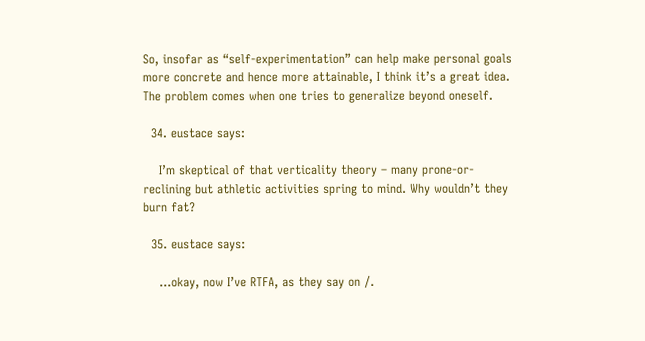So, insofar as “self-experimentation” can help make personal goals more concrete and hence more attainable, I think it’s a great idea. The problem comes when one tries to generalize beyond oneself.

  34. eustace says:

    I’m skeptical of that verticality theory – many prone-or-reclining but athletic activities spring to mind. Why wouldn’t they burn fat?

  35. eustace says:

    …okay, now I’ve RTFA, as they say on /.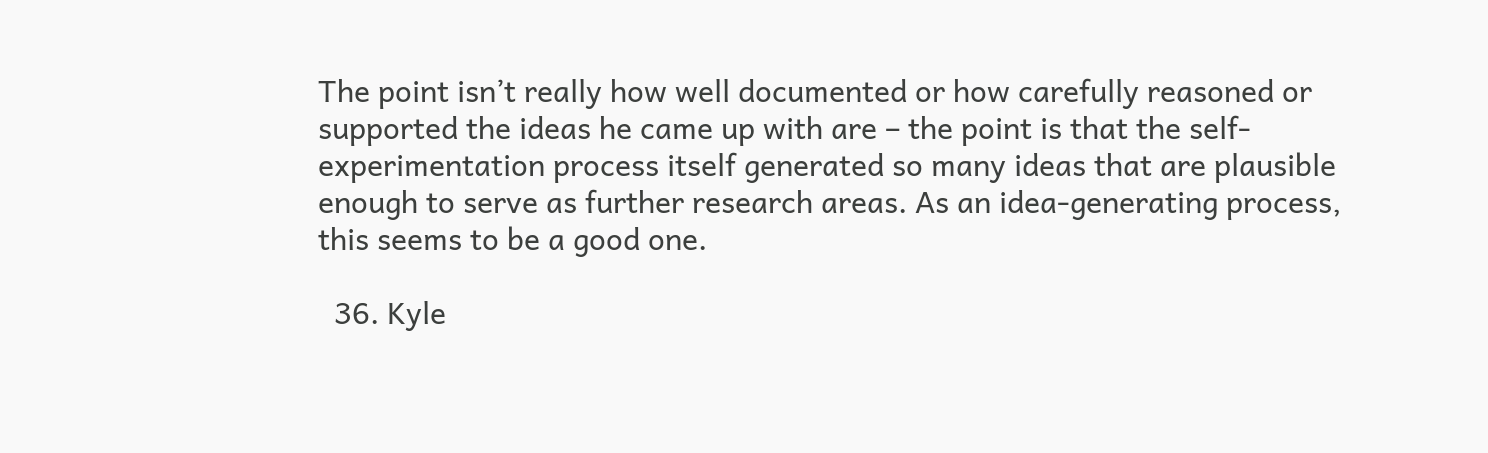The point isn’t really how well documented or how carefully reasoned or supported the ideas he came up with are – the point is that the self-experimentation process itself generated so many ideas that are plausible enough to serve as further research areas. As an idea-generating process, this seems to be a good one.

  36. Kyle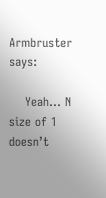Armbruster says:

    Yeah… N size of 1 doesn’t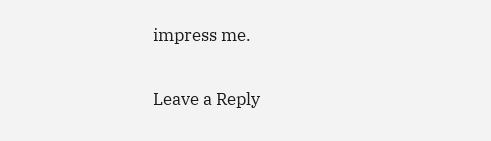impress me.

Leave a Reply